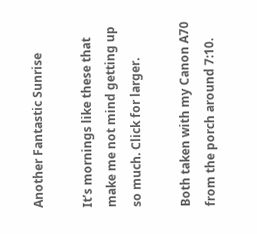Another Fantastic Sunrise

It’s mornings like these that make me not mind getting up so much. Click for larger.

Both taken with my Canon A70 from the porch around 7:10.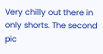Very chilly out there in only shorts. The second pic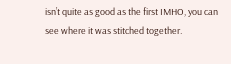isn’t quite as good as the first IMHO, you can see where it was stitched together.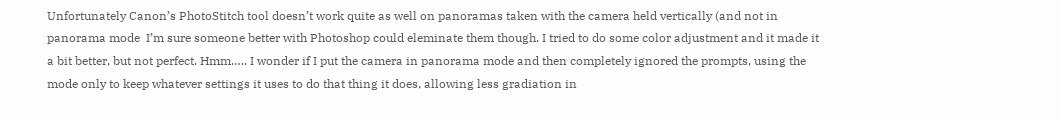Unfortunately Canon’s PhotoStitch tool doesn’t work quite as well on panoramas taken with the camera held vertically (and not in panorama mode  I’m sure someone better with Photoshop could eleminate them though. I tried to do some color adjustment and it made it a bit better, but not perfect. Hmm….. I wonder if I put the camera in panorama mode and then completely ignored the prompts, using the mode only to keep whatever settings it uses to do that thing it does, allowing less gradiation in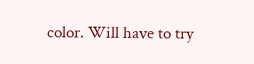color. Will have to try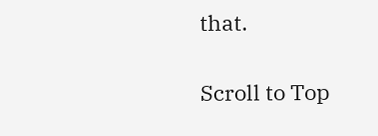that.

Scroll to Top